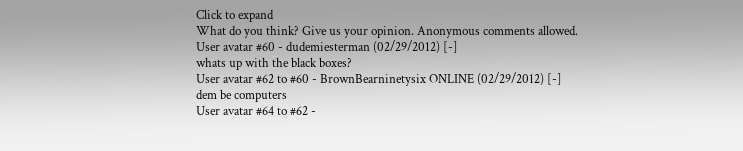Click to expand
What do you think? Give us your opinion. Anonymous comments allowed.
User avatar #60 - dudemiesterman (02/29/2012) [-]
whats up with the black boxes?
User avatar #62 to #60 - BrownBearninetysix ONLINE (02/29/2012) [-]
dem be computers
User avatar #64 to #62 -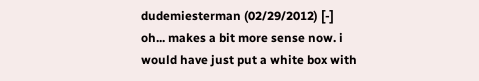dudemiesterman (02/29/2012) [-]
oh... makes a bit more sense now. i would have just put a white box with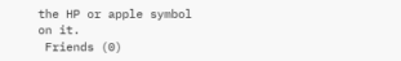the HP or apple symbol on it.
 Friends (0)